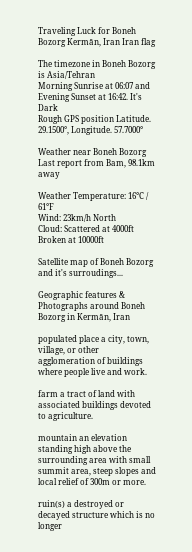Traveling Luck for Boneh Bozorg Kermān, Iran Iran flag

The timezone in Boneh Bozorg is Asia/Tehran
Morning Sunrise at 06:07 and Evening Sunset at 16:42. It's Dark
Rough GPS position Latitude. 29.1500°, Longitude. 57.7000°

Weather near Boneh Bozorg Last report from Bam, 98.1km away

Weather Temperature: 16°C / 61°F
Wind: 23km/h North
Cloud: Scattered at 4000ft Broken at 10000ft

Satellite map of Boneh Bozorg and it's surroudings...

Geographic features & Photographs around Boneh Bozorg in Kermān, Iran

populated place a city, town, village, or other agglomeration of buildings where people live and work.

farm a tract of land with associated buildings devoted to agriculture.

mountain an elevation standing high above the surrounding area with small summit area, steep slopes and local relief of 300m or more.

ruin(s) a destroyed or decayed structure which is no longer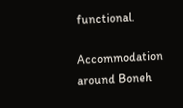functional.

Accommodation around Boneh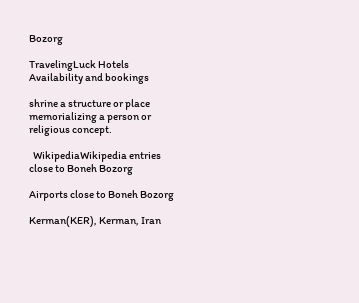Bozorg

TravelingLuck Hotels
Availability and bookings

shrine a structure or place memorializing a person or religious concept.

  WikipediaWikipedia entries close to Boneh Bozorg

Airports close to Boneh Bozorg

Kerman(KER), Kerman, Iran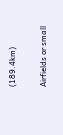(189.4km)

Airfields or small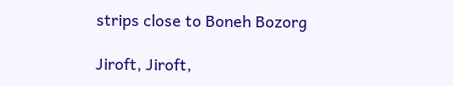strips close to Boneh Bozorg

Jiroft, Jiroft,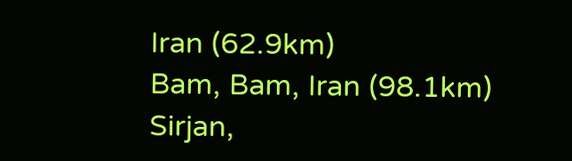Iran (62.9km)
Bam, Bam, Iran (98.1km)
Sirjan,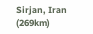Sirjan, Iran (269km)